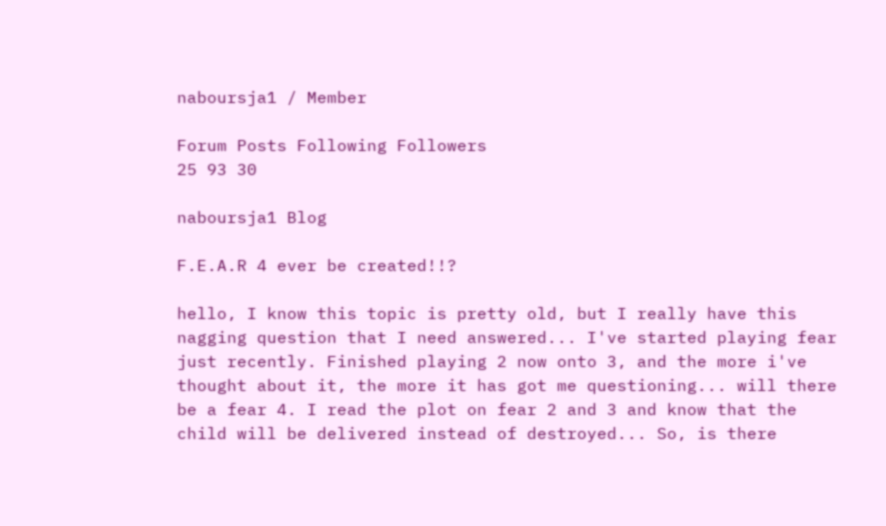naboursja1 / Member

Forum Posts Following Followers
25 93 30

naboursja1 Blog

F.E.A.R 4 ever be created!!?

hello, I know this topic is pretty old, but I really have this nagging question that I need answered... I've started playing fear just recently. Finished playing 2 now onto 3, and the more i've thought about it, the more it has got me questioning... will there be a fear 4. I read the plot on fear 2 and 3 and know that the child will be delivered instead of destroyed... So, is there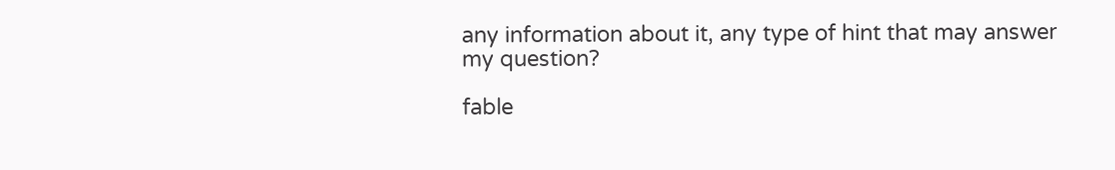any information about it, any type of hint that may answer my question?

fable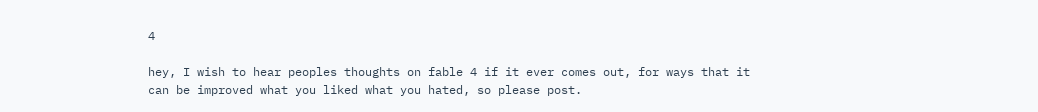4

hey, I wish to hear peoples thoughts on fable 4 if it ever comes out, for ways that it can be improved what you liked what you hated, so please post.